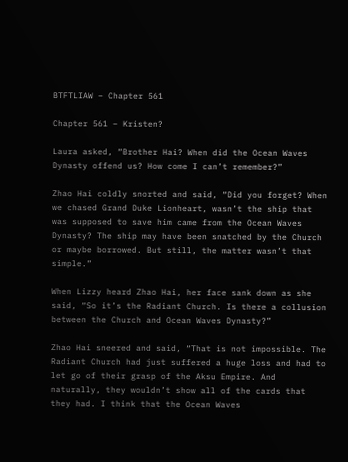BTFTLIAW – Chapter 561

Chapter 561 – Kristen?

Laura asked, “Brother Hai? When did the Ocean Waves Dynasty offend us? How come I can’t remember?”

Zhao Hai coldly snorted and said, “Did you forget? When we chased Grand Duke Lionheart, wasn’t the ship that was supposed to save him came from the Ocean Waves Dynasty? The ship may have been snatched by the Church or maybe borrowed. But still, the matter wasn’t that simple.”

When Lizzy heard Zhao Hai, her face sank down as she said, “So it’s the Radiant Church. Is there a collusion between the Church and Ocean Waves Dynasty?”

Zhao Hai sneered and said, “That is not impossible. The Radiant Church had just suffered a huge loss and had to let go of their grasp of the Aksu Empire. And naturally, they wouldn’t show all of the cards that they had. I think that the Ocean Waves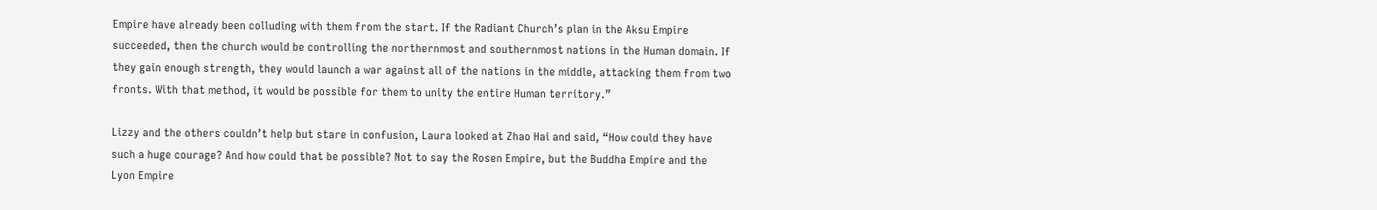Empire have already been colluding with them from the start. If the Radiant Church’s plan in the Aksu Empire succeeded, then the church would be controlling the northernmost and southernmost nations in the Human domain. If they gain enough strength, they would launch a war against all of the nations in the middle, attacking them from two fronts. With that method, it would be possible for them to unity the entire Human territory.”

Lizzy and the others couldn’t help but stare in confusion, Laura looked at Zhao Hai and said, “How could they have such a huge courage? And how could that be possible? Not to say the Rosen Empire, but the Buddha Empire and the Lyon Empire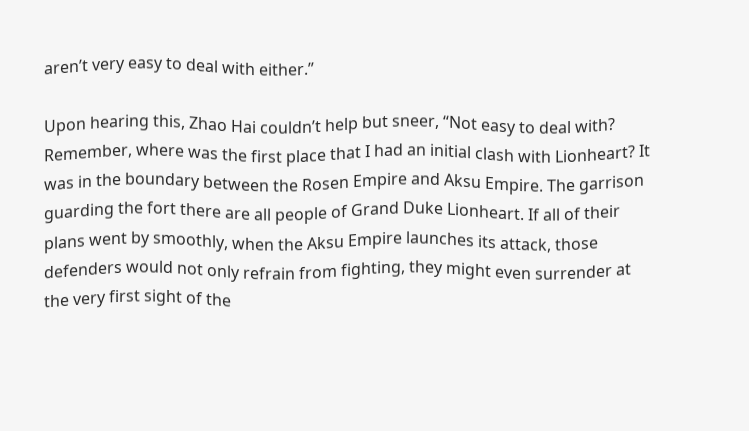aren’t very easy to deal with either.”

Upon hearing this, Zhao Hai couldn’t help but sneer, “Not easy to deal with? Remember, where was the first place that I had an initial clash with Lionheart? It was in the boundary between the Rosen Empire and Aksu Empire. The garrison guarding the fort there are all people of Grand Duke Lionheart. If all of their plans went by smoothly, when the Aksu Empire launches its attack, those defenders would not only refrain from fighting, they might even surrender at the very first sight of the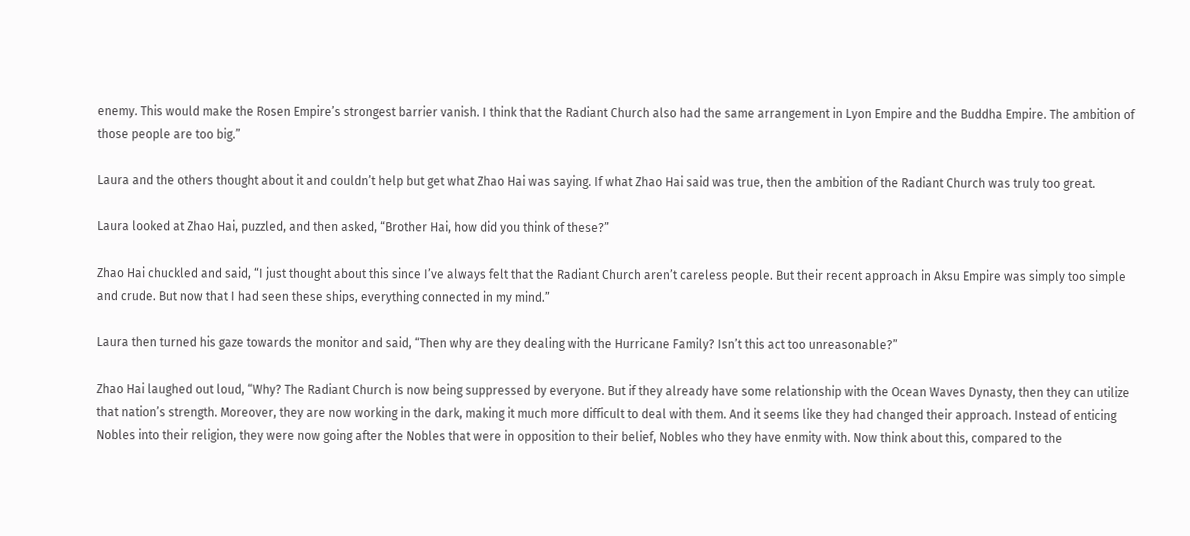enemy. This would make the Rosen Empire’s strongest barrier vanish. I think that the Radiant Church also had the same arrangement in Lyon Empire and the Buddha Empire. The ambition of those people are too big.”

Laura and the others thought about it and couldn’t help but get what Zhao Hai was saying. If what Zhao Hai said was true, then the ambition of the Radiant Church was truly too great.

Laura looked at Zhao Hai, puzzled, and then asked, “Brother Hai, how did you think of these?”

Zhao Hai chuckled and said, “I just thought about this since I’ve always felt that the Radiant Church aren’t careless people. But their recent approach in Aksu Empire was simply too simple and crude. But now that I had seen these ships, everything connected in my mind.”

Laura then turned his gaze towards the monitor and said, “Then why are they dealing with the Hurricane Family? Isn’t this act too unreasonable?”

Zhao Hai laughed out loud, “Why? The Radiant Church is now being suppressed by everyone. But if they already have some relationship with the Ocean Waves Dynasty, then they can utilize that nation’s strength. Moreover, they are now working in the dark, making it much more difficult to deal with them. And it seems like they had changed their approach. Instead of enticing Nobles into their religion, they were now going after the Nobles that were in opposition to their belief, Nobles who they have enmity with. Now think about this, compared to the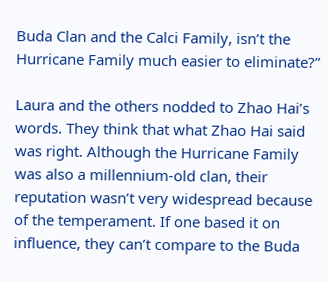Buda Clan and the Calci Family, isn’t the Hurricane Family much easier to eliminate?”

Laura and the others nodded to Zhao Hai’s words. They think that what Zhao Hai said was right. Although the Hurricane Family was also a millennium-old clan, their reputation wasn’t very widespread because of the temperament. If one based it on influence, they can’t compare to the Buda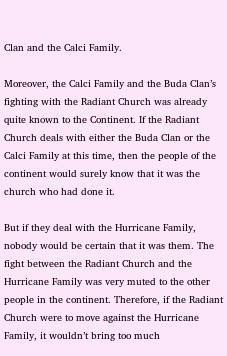Clan and the Calci Family.

Moreover, the Calci Family and the Buda Clan’s fighting with the Radiant Church was already quite known to the Continent. If the Radiant Church deals with either the Buda Clan or the Calci Family at this time, then the people of the continent would surely know that it was the church who had done it.

But if they deal with the Hurricane Family, nobody would be certain that it was them. The fight between the Radiant Church and the Hurricane Family was very muted to the other people in the continent. Therefore, if the Radiant Church were to move against the Hurricane Family, it wouldn’t bring too much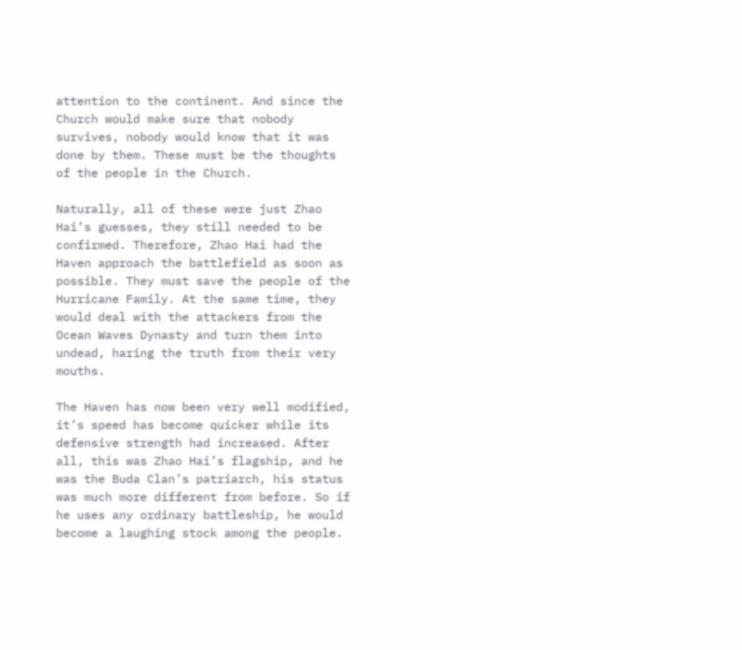attention to the continent. And since the Church would make sure that nobody survives, nobody would know that it was done by them. These must be the thoughts of the people in the Church.

Naturally, all of these were just Zhao Hai’s guesses, they still needed to be confirmed. Therefore, Zhao Hai had the Haven approach the battlefield as soon as possible. They must save the people of the Hurricane Family. At the same time, they would deal with the attackers from the Ocean Waves Dynasty and turn them into undead, haring the truth from their very mouths.

The Haven has now been very well modified, it’s speed has become quicker while its defensive strength had increased. After all, this was Zhao Hai’s flagship, and he was the Buda Clan’s patriarch, his status was much more different from before. So if he uses any ordinary battleship, he would become a laughing stock among the people.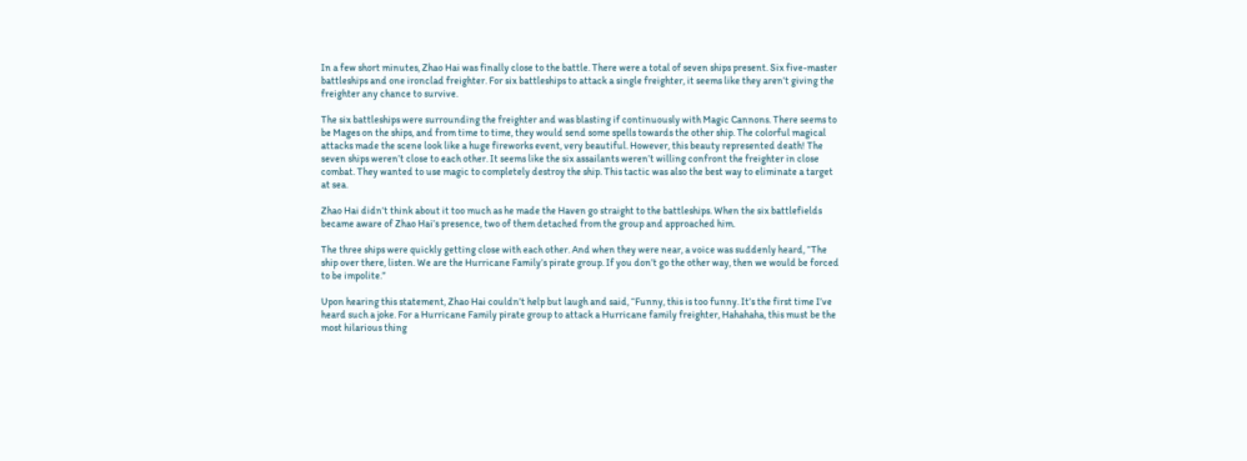In a few short minutes, Zhao Hai was finally close to the battle. There were a total of seven ships present. Six five-master battleships and one ironclad freighter. For six battleships to attack a single freighter, it seems like they aren’t giving the freighter any chance to survive.

The six battleships were surrounding the freighter and was blasting if continuously with Magic Cannons. There seems to be Mages on the ships, and from time to time, they would send some spells towards the other ship. The colorful magical attacks made the scene look like a huge fireworks event, very beautiful. However, this beauty represented death! The seven ships weren’t close to each other. It seems like the six assailants weren’t willing confront the freighter in close combat. They wanted to use magic to completely destroy the ship. This tactic was also the best way to eliminate a target at sea.

Zhao Hai didn’t think about it too much as he made the Haven go straight to the battleships. When the six battlefields became aware of Zhao Hai’s presence, two of them detached from the group and approached him.

The three ships were quickly getting close with each other. And when they were near, a voice was suddenly heard, “The ship over there, listen. We are the Hurricane Family’s pirate group. If you don’t go the other way, then we would be forced to be impolite.”

Upon hearing this statement, Zhao Hai couldn’t help but laugh and said, “Funny, this is too funny. It’s the first time I’ve heard such a joke. For a Hurricane Family pirate group to attack a Hurricane family freighter, Hahahaha, this must be the most hilarious thing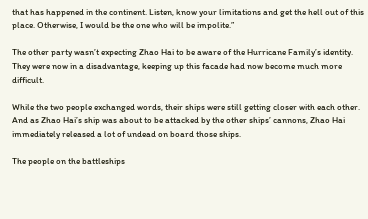that has happened in the continent. Listen, know your limitations and get the hell out of this place. Otherwise, I would be the one who will be impolite.”

The other party wasn’t expecting Zhao Hai to be aware of the Hurricane Family’s identity. They were now in a disadvantage, keeping up this facade had now become much more difficult.

While the two people exchanged words, their ships were still getting closer with each other. And as Zhao Hai’s ship was about to be attacked by the other ships’ cannons, Zhao Hai immediately released a lot of undead on board those ships.

The people on the battleships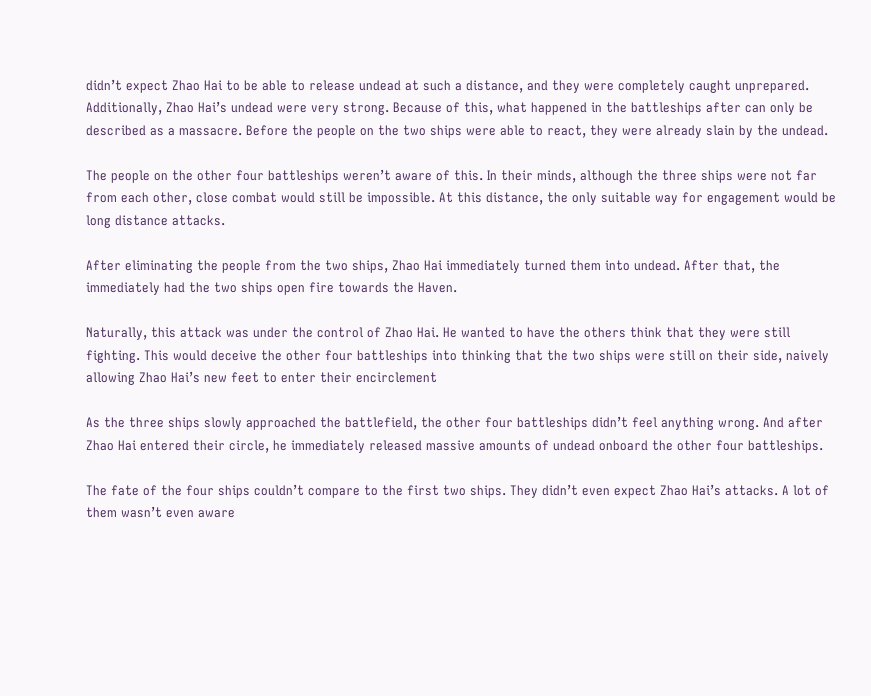didn’t expect Zhao Hai to be able to release undead at such a distance, and they were completely caught unprepared. Additionally, Zhao Hai’s undead were very strong. Because of this, what happened in the battleships after can only be described as a massacre. Before the people on the two ships were able to react, they were already slain by the undead.

The people on the other four battleships weren’t aware of this. In their minds, although the three ships were not far from each other, close combat would still be impossible. At this distance, the only suitable way for engagement would be long distance attacks.

After eliminating the people from the two ships, Zhao Hai immediately turned them into undead. After that, the immediately had the two ships open fire towards the Haven.

Naturally, this attack was under the control of Zhao Hai. He wanted to have the others think that they were still fighting. This would deceive the other four battleships into thinking that the two ships were still on their side, naively allowing Zhao Hai’s new feet to enter their encirclement

As the three ships slowly approached the battlefield, the other four battleships didn’t feel anything wrong. And after Zhao Hai entered their circle, he immediately released massive amounts of undead onboard the other four battleships.

The fate of the four ships couldn’t compare to the first two ships. They didn’t even expect Zhao Hai’s attacks. A lot of them wasn’t even aware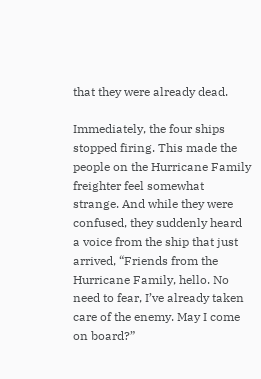that they were already dead.

Immediately, the four ships stopped firing. This made the people on the Hurricane Family freighter feel somewhat strange. And while they were confused, they suddenly heard a voice from the ship that just arrived, “Friends from the Hurricane Family, hello. No need to fear, I’ve already taken care of the enemy. May I come on board?”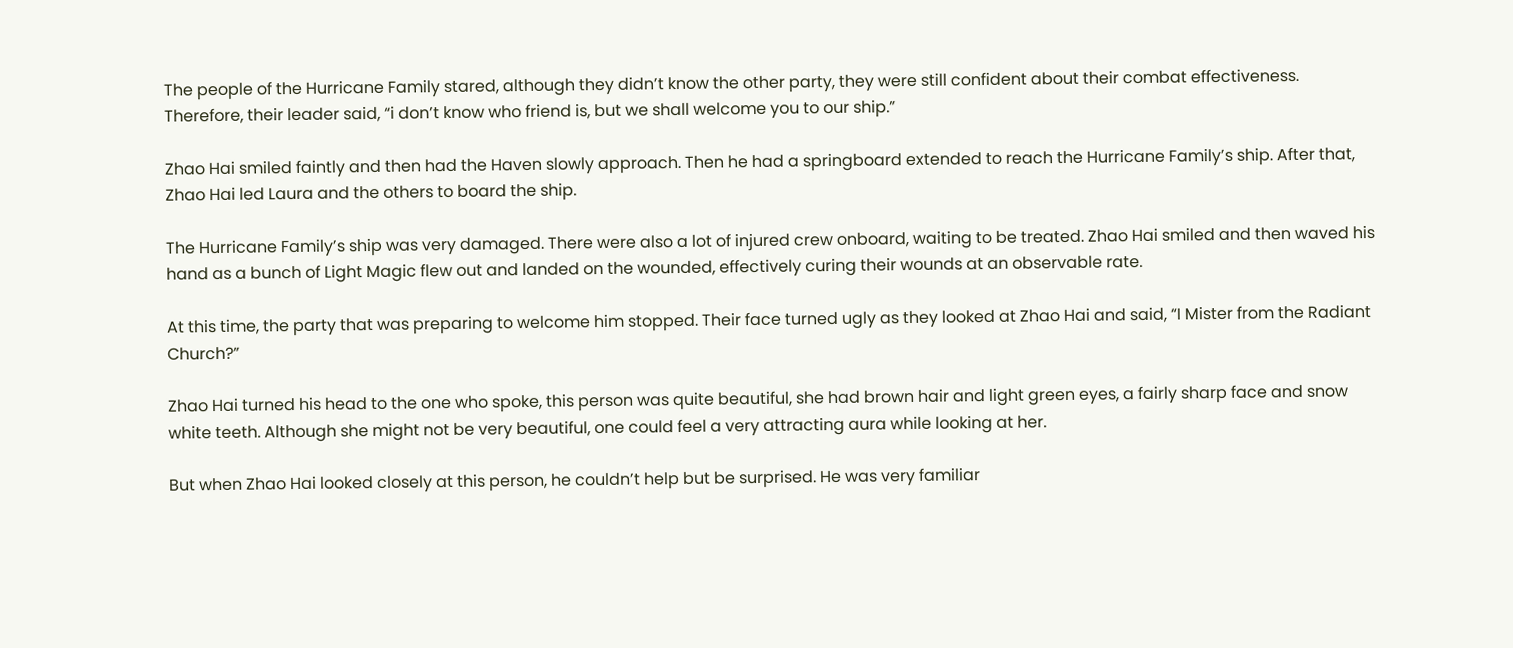The people of the Hurricane Family stared, although they didn’t know the other party, they were still confident about their combat effectiveness. Therefore, their leader said, “i don’t know who friend is, but we shall welcome you to our ship.”

Zhao Hai smiled faintly and then had the Haven slowly approach. Then he had a springboard extended to reach the Hurricane Family’s ship. After that, Zhao Hai led Laura and the others to board the ship.

The Hurricane Family’s ship was very damaged. There were also a lot of injured crew onboard, waiting to be treated. Zhao Hai smiled and then waved his hand as a bunch of Light Magic flew out and landed on the wounded, effectively curing their wounds at an observable rate.

At this time, the party that was preparing to welcome him stopped. Their face turned ugly as they looked at Zhao Hai and said, “I Mister from the Radiant Church?”

Zhao Hai turned his head to the one who spoke, this person was quite beautiful, she had brown hair and light green eyes, a fairly sharp face and snow white teeth. Although she might not be very beautiful, one could feel a very attracting aura while looking at her.

But when Zhao Hai looked closely at this person, he couldn’t help but be surprised. He was very familiar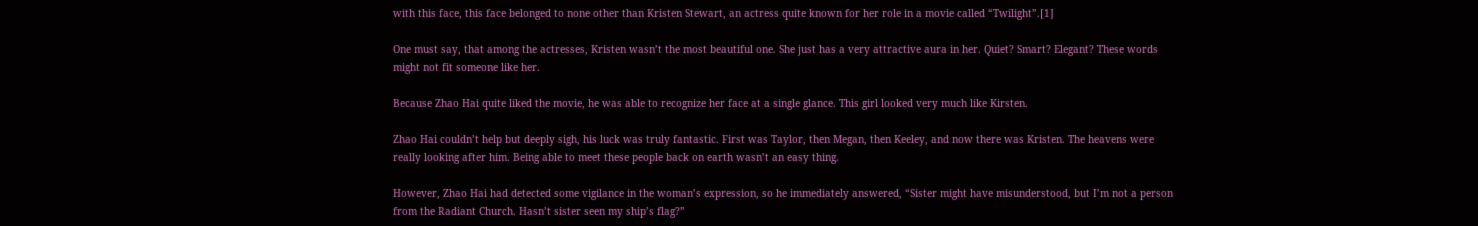with this face, this face belonged to none other than Kristen Stewart, an actress quite known for her role in a movie called “Twilight”.[1]

One must say, that among the actresses, Kristen wasn’t the most beautiful one. She just has a very attractive aura in her. Quiet? Smart? Elegant? These words might not fit someone like her.

Because Zhao Hai quite liked the movie, he was able to recognize her face at a single glance. This girl looked very much like Kirsten.

Zhao Hai couldn’t help but deeply sigh, his luck was truly fantastic. First was Taylor, then Megan, then Keeley, and now there was Kristen. The heavens were really looking after him. Being able to meet these people back on earth wasn’t an easy thing.

However, Zhao Hai had detected some vigilance in the woman’s expression, so he immediately answered, “Sister might have misunderstood, but I’m not a person from the Radiant Church. Hasn’t sister seen my ship’s flag?”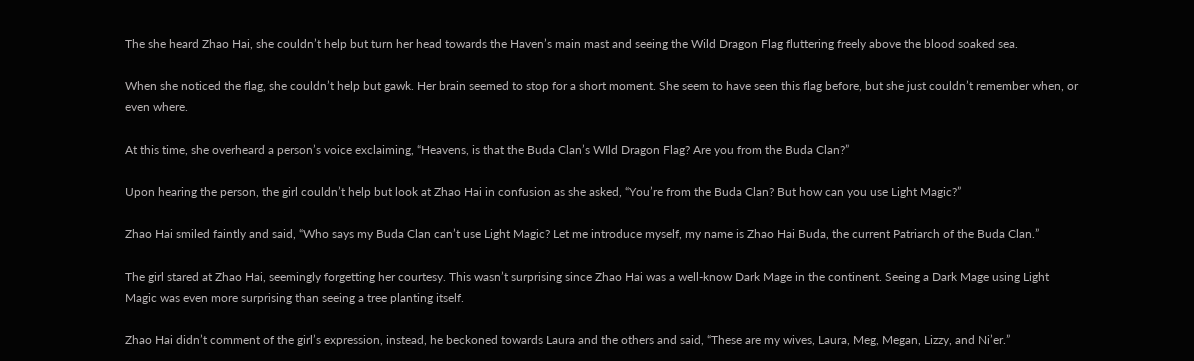The she heard Zhao Hai, she couldn’t help but turn her head towards the Haven’s main mast and seeing the Wild Dragon Flag fluttering freely above the blood soaked sea.

When she noticed the flag, she couldn’t help but gawk. Her brain seemed to stop for a short moment. She seem to have seen this flag before, but she just couldn’t remember when, or even where.

At this time, she overheard a person’s voice exclaiming, “Heavens, is that the Buda Clan’s WIld Dragon Flag? Are you from the Buda Clan?”

Upon hearing the person, the girl couldn’t help but look at Zhao Hai in confusion as she asked, “You’re from the Buda Clan? But how can you use Light Magic?”

Zhao Hai smiled faintly and said, “Who says my Buda Clan can’t use Light Magic? Let me introduce myself, my name is Zhao Hai Buda, the current Patriarch of the Buda Clan.”

The girl stared at Zhao Hai, seemingly forgetting her courtesy. This wasn’t surprising since Zhao Hai was a well-know Dark Mage in the continent. Seeing a Dark Mage using Light Magic was even more surprising than seeing a tree planting itself.

Zhao Hai didn’t comment of the girl’s expression, instead, he beckoned towards Laura and the others and said, “These are my wives, Laura, Meg, Megan, Lizzy, and Ni’er.”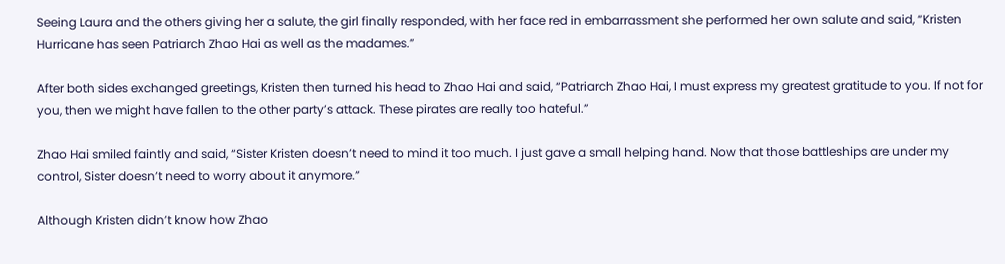Seeing Laura and the others giving her a salute, the girl finally responded, with her face red in embarrassment she performed her own salute and said, “Kristen Hurricane has seen Patriarch Zhao Hai as well as the madames.”

After both sides exchanged greetings, Kristen then turned his head to Zhao Hai and said, “Patriarch Zhao Hai, I must express my greatest gratitude to you. If not for you, then we might have fallen to the other party’s attack. These pirates are really too hateful.”

Zhao Hai smiled faintly and said, “Sister Kristen doesn’t need to mind it too much. I just gave a small helping hand. Now that those battleships are under my control, Sister doesn’t need to worry about it anymore.”

Although Kristen didn’t know how Zhao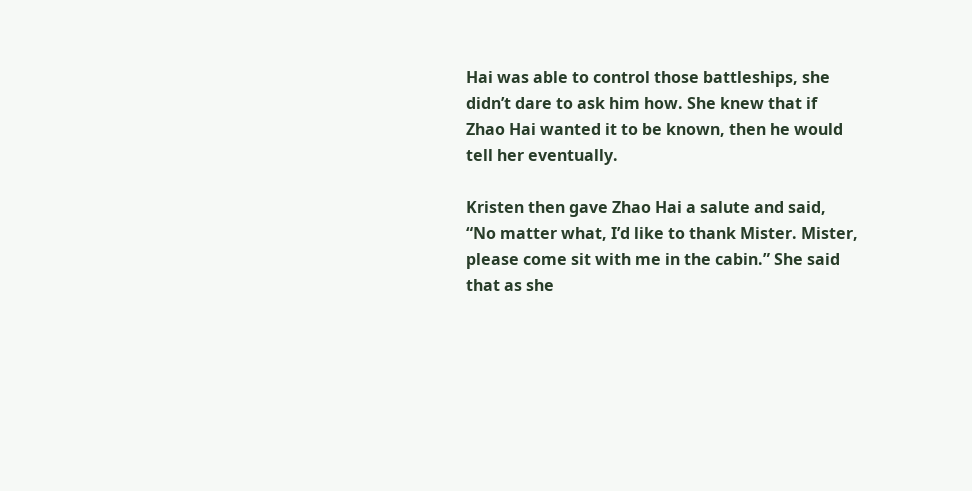Hai was able to control those battleships, she didn’t dare to ask him how. She knew that if Zhao Hai wanted it to be known, then he would tell her eventually.

Kristen then gave Zhao Hai a salute and said, “No matter what, I’d like to thank Mister. Mister, please come sit with me in the cabin.” She said that as she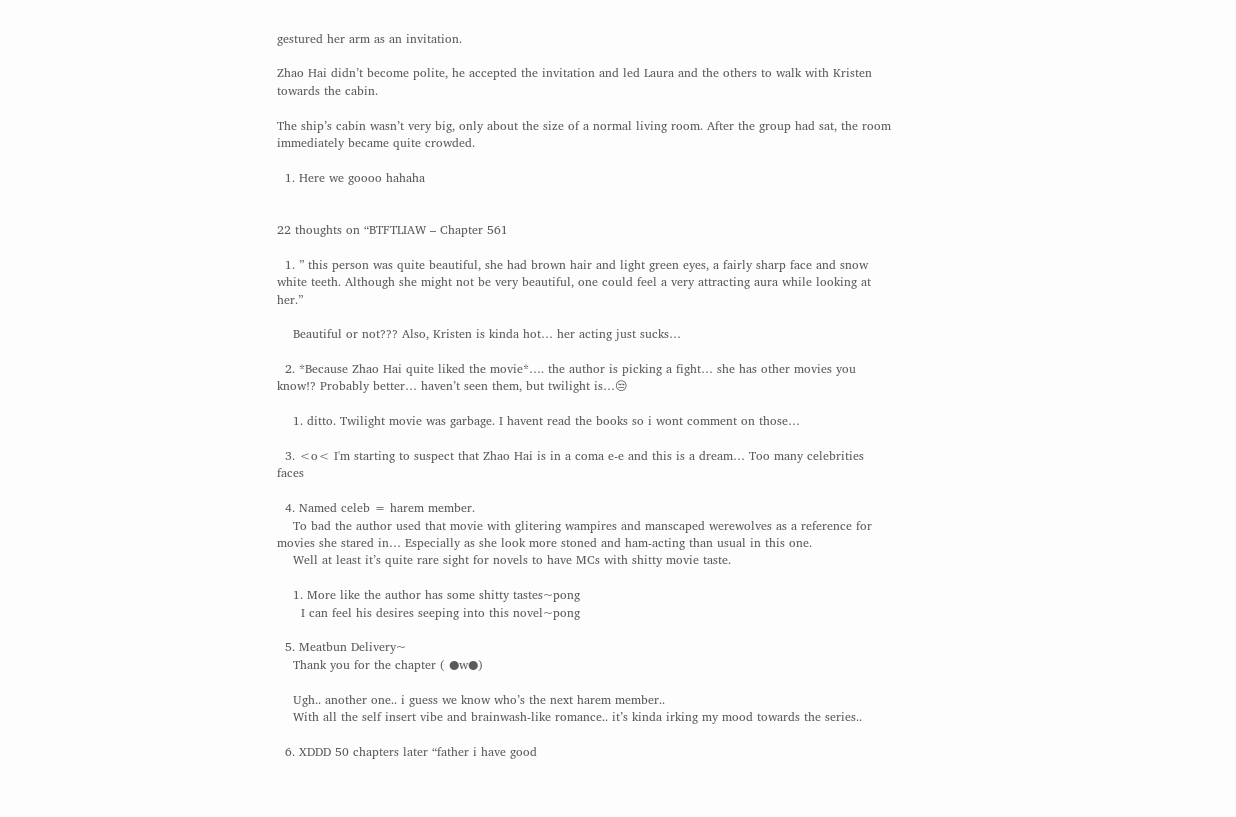gestured her arm as an invitation.

Zhao Hai didn’t become polite, he accepted the invitation and led Laura and the others to walk with Kristen towards the cabin.

The ship’s cabin wasn’t very big, only about the size of a normal living room. After the group had sat, the room immediately became quite crowded.

  1. Here we goooo hahaha


22 thoughts on “BTFTLIAW – Chapter 561

  1. ” this person was quite beautiful, she had brown hair and light green eyes, a fairly sharp face and snow white teeth. Although she might not be very beautiful, one could feel a very attracting aura while looking at her.”

    Beautiful or not??? Also, Kristen is kinda hot… her acting just sucks…

  2. *Because Zhao Hai quite liked the movie*…. the author is picking a fight… she has other movies you know!? Probably better… haven’t seen them, but twilight is…😒

    1. ditto. Twilight movie was garbage. I havent read the books so i wont comment on those…

  3. <o< I'm starting to suspect that Zhao Hai is in a coma e-e and this is a dream… Too many celebrities faces

  4. Named celeb = harem member.
    To bad the author used that movie with glitering wampires and manscaped werewolves as a reference for movies she stared in… Especially as she look more stoned and ham-acting than usual in this one.
    Well at least it’s quite rare sight for novels to have MCs with shitty movie taste.

    1. More like the author has some shitty tastes~pong
      I can feel his desires seeping into this novel~pong

  5. Meatbun Delivery~
    Thank you for the chapter ( ●w●)

    Ugh.. another one.. i guess we know who’s the next harem member..
    With all the self insert vibe and brainwash-like romance.. it’s kinda irking my mood towards the series..

  6. XDDD 50 chapters later “father i have good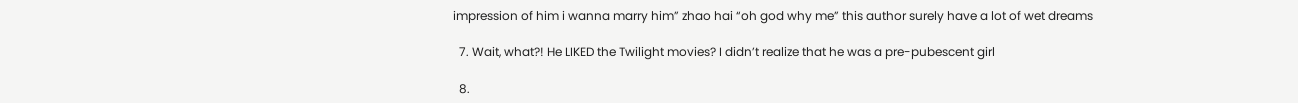impression of him i wanna marry him” zhao hai “oh god why me” this author surely have a lot of wet dreams

  7. Wait, what?! He LIKED the Twilight movies? I didn’t realize that he was a pre-pubescent girl

  8.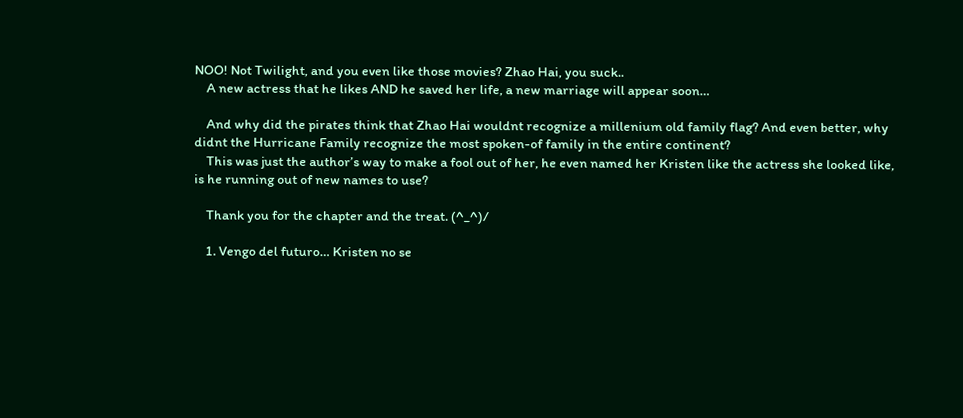NOO! Not Twilight, and you even like those movies? Zhao Hai, you suck..
    A new actress that he likes AND he saved her life, a new marriage will appear soon…

    And why did the pirates think that Zhao Hai wouldnt recognize a millenium old family flag? And even better, why didnt the Hurricane Family recognize the most spoken-of family in the entire continent?
    This was just the author’s way to make a fool out of her, he even named her Kristen like the actress she looked like, is he running out of new names to use?

    Thank you for the chapter and the treat. (^_^)/

    1. Vengo del futuro… Kristen no se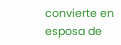convierte en esposa de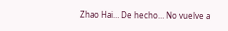Zhao Hai… De hecho… No vuelve a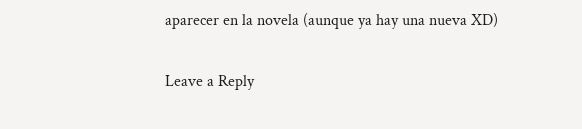aparecer en la novela (aunque ya hay una nueva XD)

Leave a Reply